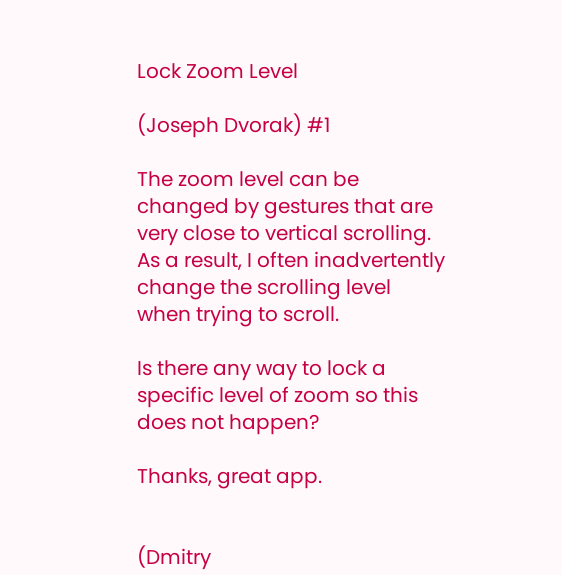Lock Zoom Level

(Joseph Dvorak) #1

The zoom level can be changed by gestures that are very close to vertical scrolling. As a result, I often inadvertently change the scrolling level when trying to scroll.

Is there any way to lock a specific level of zoom so this does not happen?

Thanks, great app.


(Dmitry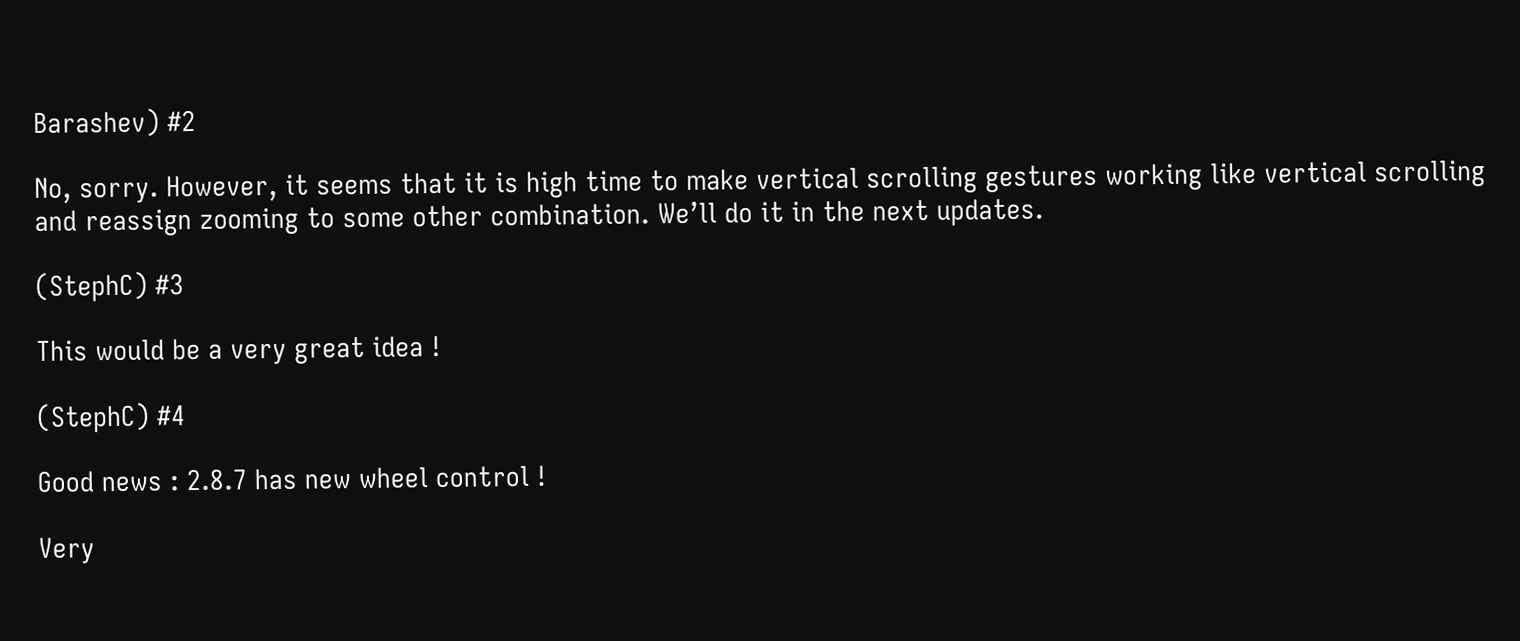Barashev) #2

No, sorry. However, it seems that it is high time to make vertical scrolling gestures working like vertical scrolling and reassign zooming to some other combination. We’ll do it in the next updates.

(StephC) #3

This would be a very great idea !

(StephC) #4

Good news : 2.8.7 has new wheel control !

Very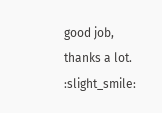good job, thanks a lot. :slight_smile: